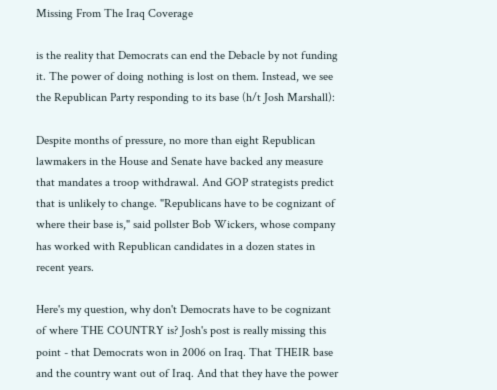Missing From The Iraq Coverage

is the reality that Democrats can end the Debacle by not funding it. The power of doing nothing is lost on them. Instead, we see the Republican Party responding to its base (h/t Josh Marshall):

Despite months of pressure, no more than eight Republican lawmakers in the House and Senate have backed any measure that mandates a troop withdrawal. And GOP strategists predict that is unlikely to change. "Republicans have to be cognizant of where their base is," said pollster Bob Wickers, whose company has worked with Republican candidates in a dozen states in recent years.

Here's my question, why don't Democrats have to be cognizant of where THE COUNTRY is? Josh's post is really missing this point - that Democrats won in 2006 on Iraq. That THEIR base and the country want out of Iraq. And that they have the power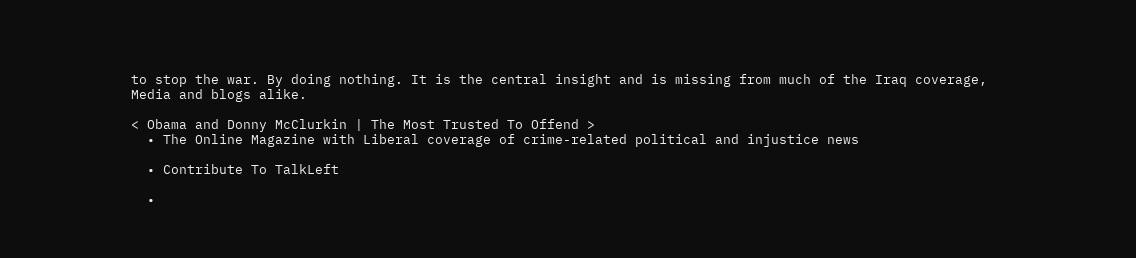to stop the war. By doing nothing. It is the central insight and is missing from much of the Iraq coverage, Media and blogs alike.

< Obama and Donny McClurkin | The Most Trusted To Offend >
  • The Online Magazine with Liberal coverage of crime-related political and injustice news

  • Contribute To TalkLeft

  •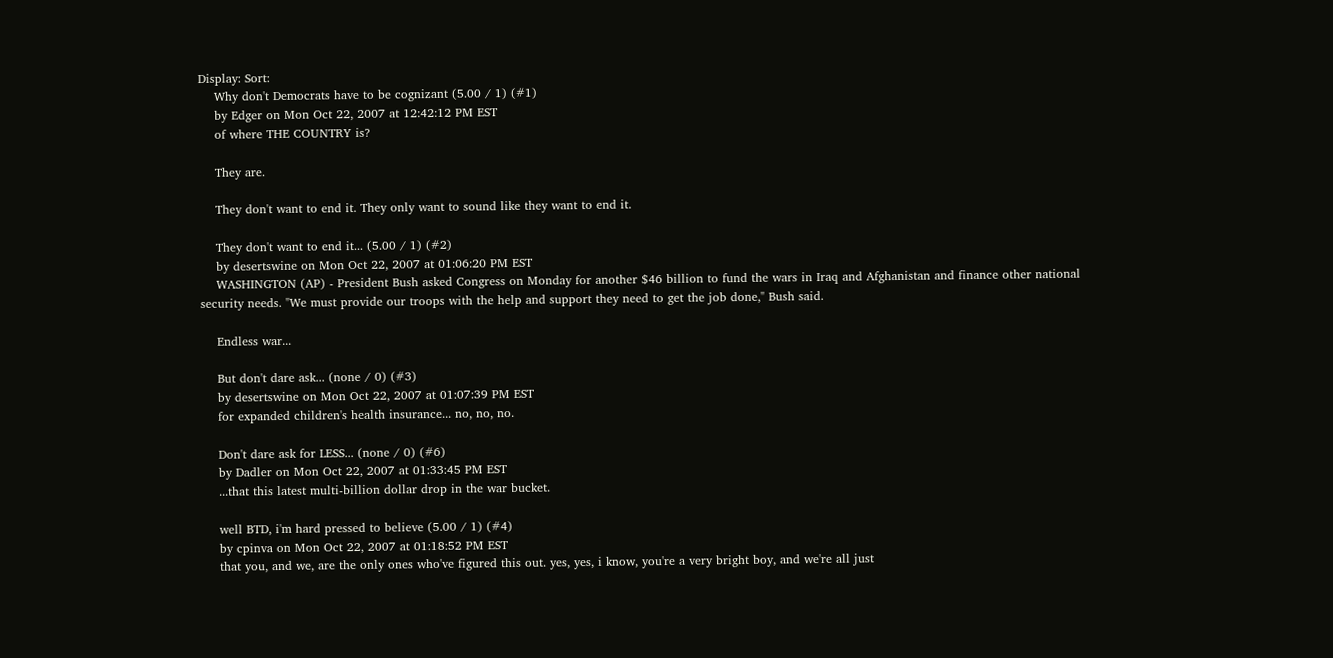Display: Sort:
    Why don't Democrats have to be cognizant (5.00 / 1) (#1)
    by Edger on Mon Oct 22, 2007 at 12:42:12 PM EST
    of where THE COUNTRY is?

    They are.

    They don't want to end it. They only want to sound like they want to end it.

    They don't want to end it... (5.00 / 1) (#2)
    by desertswine on Mon Oct 22, 2007 at 01:06:20 PM EST
    WASHINGTON (AP) - President Bush asked Congress on Monday for another $46 billion to fund the wars in Iraq and Afghanistan and finance other national security needs. "We must provide our troops with the help and support they need to get the job done," Bush said.

    Endless war...

    But don't dare ask... (none / 0) (#3)
    by desertswine on Mon Oct 22, 2007 at 01:07:39 PM EST
    for expanded children's health insurance... no, no, no.

    Don't dare ask for LESS... (none / 0) (#6)
    by Dadler on Mon Oct 22, 2007 at 01:33:45 PM EST
    ...that this latest multi-billion dollar drop in the war bucket.

    well BTD, i'm hard pressed to believe (5.00 / 1) (#4)
    by cpinva on Mon Oct 22, 2007 at 01:18:52 PM EST
    that you, and we, are the only ones who've figured this out. yes, yes, i know, you're a very bright boy, and we're all just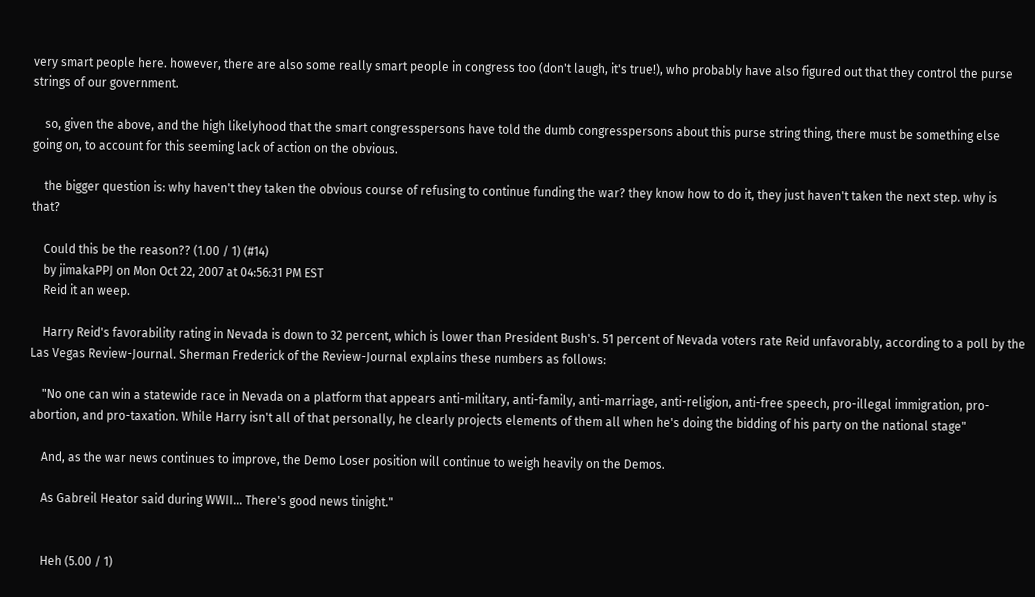very smart people here. however, there are also some really smart people in congress too (don't laugh, it's true!), who probably have also figured out that they control the purse strings of our government.

    so, given the above, and the high likelyhood that the smart congresspersons have told the dumb congresspersons about this purse string thing, there must be something else going on, to account for this seeming lack of action on the obvious.

    the bigger question is: why haven't they taken the obvious course of refusing to continue funding the war? they know how to do it, they just haven't taken the next step. why is that?

    Could this be the reason?? (1.00 / 1) (#14)
    by jimakaPPJ on Mon Oct 22, 2007 at 04:56:31 PM EST
    Reid it an weep.

    Harry Reid's favorability rating in Nevada is down to 32 percent, which is lower than President Bush's. 51 percent of Nevada voters rate Reid unfavorably, according to a poll by the Las Vegas Review-Journal. Sherman Frederick of the Review-Journal explains these numbers as follows:

    "No one can win a statewide race in Nevada on a platform that appears anti-military, anti-family, anti-marriage, anti-religion, anti-free speech, pro-illegal immigration, pro-abortion, and pro-taxation. While Harry isn't all of that personally, he clearly projects elements of them all when he's doing the bidding of his party on the national stage"

    And, as the war news continues to improve, the Demo Loser position will continue to weigh heavily on the Demos.

    As Gabreil Heator said during WWII... There's good news tinight."


    Heh (5.00 / 1)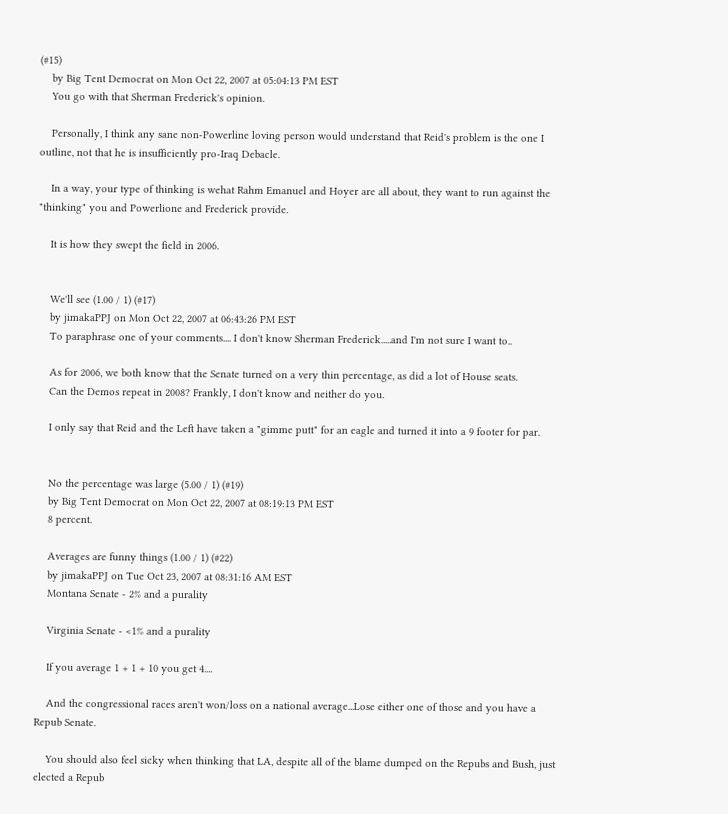(#15)
    by Big Tent Democrat on Mon Oct 22, 2007 at 05:04:13 PM EST
    You go with that Sherman Frederick's opinion.

    Personally, I think any sane non-Powerline loving person would understand that Reid's problem is the one I outline, not that he is insufficiently pro-Iraq Debacle.

    In a way, your type of thinking is wehat Rahm Emanuel and Hoyer are all about, they want to run against the "thinking" you and Powerlione and Frederick provide.

    It is how they swept the field in 2006.


    We'll see (1.00 / 1) (#17)
    by jimakaPPJ on Mon Oct 22, 2007 at 06:43:26 PM EST
    To paraphrase one of your comments.... I don't know Sherman Frederick.....and I'm not sure I want to..

    As for 2006, we both know that the Senate turned on a very thin percentage, as did a lot of House seats.
    Can the Demos repeat in 2008? Frankly, I don't know and neither do you.

    I only say that Reid and the Left have taken a "gimme putt" for an eagle and turned it into a 9 footer for par.


    No the percentage was large (5.00 / 1) (#19)
    by Big Tent Democrat on Mon Oct 22, 2007 at 08:19:13 PM EST
    8 percent.

    Averages are funny things (1.00 / 1) (#22)
    by jimakaPPJ on Tue Oct 23, 2007 at 08:31:16 AM EST
    Montana Senate - 2% and a purality

    Virginia Senate - <1% and a purality

    If you average 1 + 1 + 10 you get 4....

    And the congressional races aren't won/loss on a national average...Lose either one of those and you have a Repub Senate.

    You should also feel sicky when thinking that LA, despite all of the blame dumped on the Repubs and Bush, just elected a Repub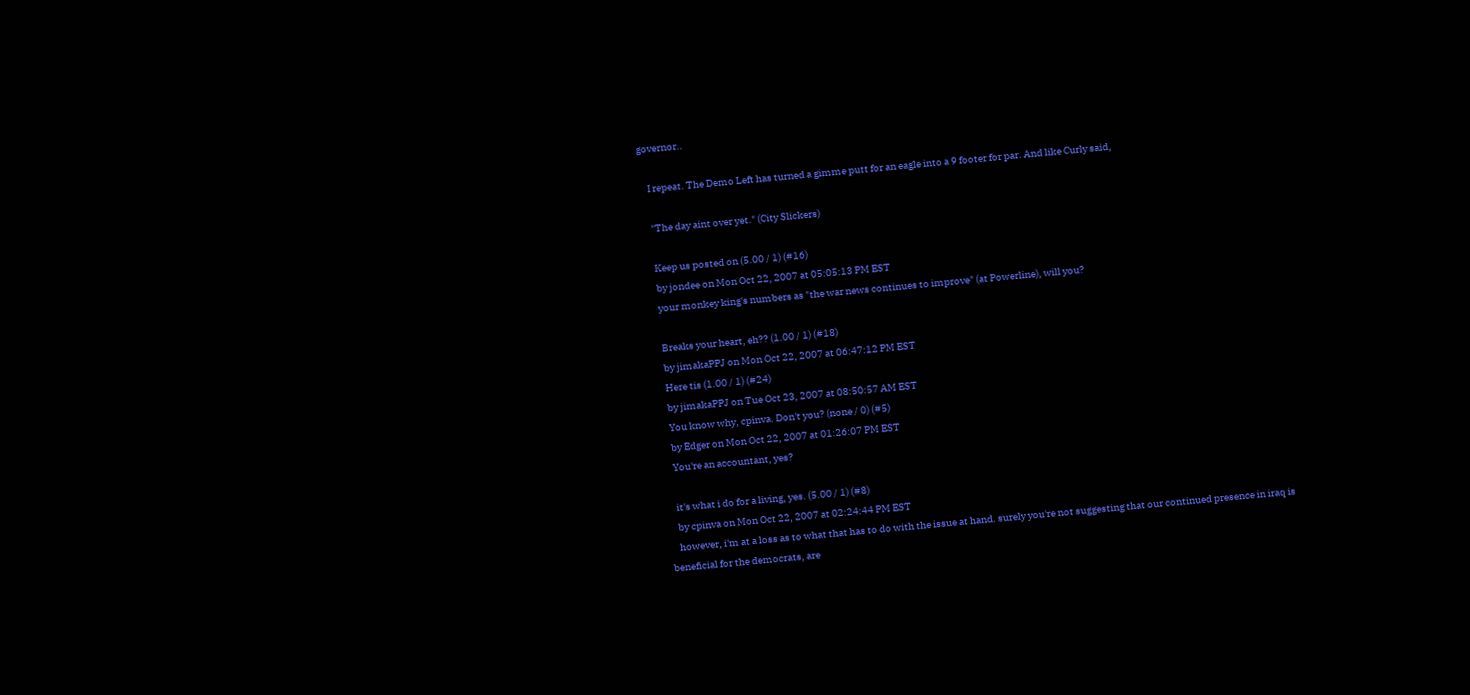governor..

    I repeat. The Demo Left has turned a gimme putt for an eagle into a 9 footer for par. And like Curly said,

    "The day aint over yet." (City Slickers)

    Keep us posted on (5.00 / 1) (#16)
    by jondee on Mon Oct 22, 2007 at 05:05:13 PM EST
    your monkey king's numbers as "the war news continues to improve" (at Powerline), will you?

    Breaks your heart, eh?? (1.00 / 1) (#18)
    by jimakaPPJ on Mon Oct 22, 2007 at 06:47:12 PM EST
    Here tis (1.00 / 1) (#24)
    by jimakaPPJ on Tue Oct 23, 2007 at 08:50:57 AM EST
    You know why, cpinva. Don't you? (none / 0) (#5)
    by Edger on Mon Oct 22, 2007 at 01:26:07 PM EST
    You're an accountant, yes?

    it's what i do for a living, yes. (5.00 / 1) (#8)
    by cpinva on Mon Oct 22, 2007 at 02:24:44 PM EST
    however, i'm at a loss as to what that has to do with the issue at hand. surely you're not suggesting that our continued presence in iraq is beneficial for the democrats, are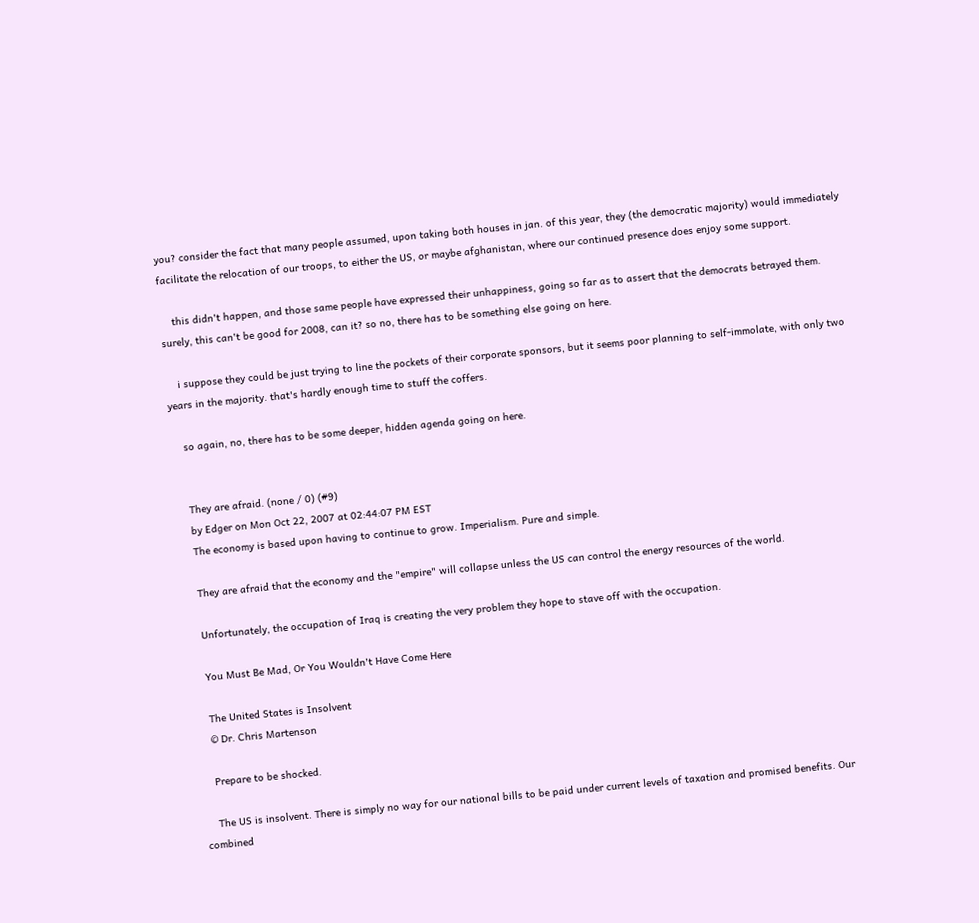you? consider the fact that many people assumed, upon taking both houses in jan. of this year, they (the democratic majority) would immediately facilitate the relocation of our troops, to either the US, or maybe afghanistan, where our continued presence does enjoy some support.

    this didn't happen, and those same people have expressed their unhappiness, going so far as to assert that the democrats betrayed them. surely, this can't be good for 2008, can it? so no, there has to be something else going on here.

    i suppose they could be just trying to line the pockets of their corporate sponsors, but it seems poor planning to self-immolate, with only two years in the majority. that's hardly enough time to stuff the coffers.

    so again, no, there has to be some deeper, hidden agenda going on here.


    They are afraid. (none / 0) (#9)
    by Edger on Mon Oct 22, 2007 at 02:44:07 PM EST
    The economy is based upon having to continue to grow. Imperialism. Pure and simple.

    They are afraid that the economy and the "empire" will collapse unless the US can control the energy resources of the world.

    Unfortunately, the occupation of Iraq is creating the very problem they hope to stave off with the occupation.

    You Must Be Mad, Or You Wouldn't Have Come Here

    The United States is Insolvent
    © Dr. Chris Martenson

    Prepare to be shocked.

    The US is insolvent. There is simply no way for our national bills to be paid under current levels of taxation and promised benefits. Our combined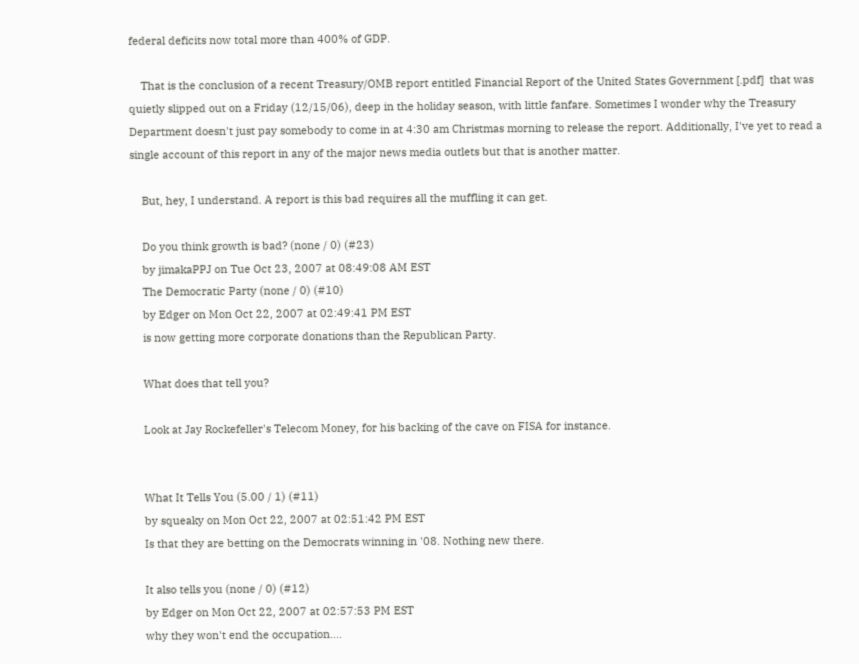federal deficits now total more than 400% of GDP.

    That is the conclusion of a recent Treasury/OMB report entitled Financial Report of the United States Government [.pdf]  that was quietly slipped out on a Friday (12/15/06), deep in the holiday season, with little fanfare. Sometimes I wonder why the Treasury Department doesn't just pay somebody to come in at 4:30 am Christmas morning to release the report. Additionally, I've yet to read a single account of this report in any of the major news media outlets but that is another matter.

    But, hey, I understand. A report is this bad requires all the muffling it can get.

    Do you think growth is bad? (none / 0) (#23)
    by jimakaPPJ on Tue Oct 23, 2007 at 08:49:08 AM EST
    The Democratic Party (none / 0) (#10)
    by Edger on Mon Oct 22, 2007 at 02:49:41 PM EST
    is now getting more corporate donations than the Republican Party.

    What does that tell you?

    Look at Jay Rockefeller's Telecom Money, for his backing of the cave on FISA for instance.


    What It Tells You (5.00 / 1) (#11)
    by squeaky on Mon Oct 22, 2007 at 02:51:42 PM EST
    Is that they are betting on the Democrats winning in '08. Nothing new there.

    It also tells you (none / 0) (#12)
    by Edger on Mon Oct 22, 2007 at 02:57:53 PM EST
    why they won't end the occupation....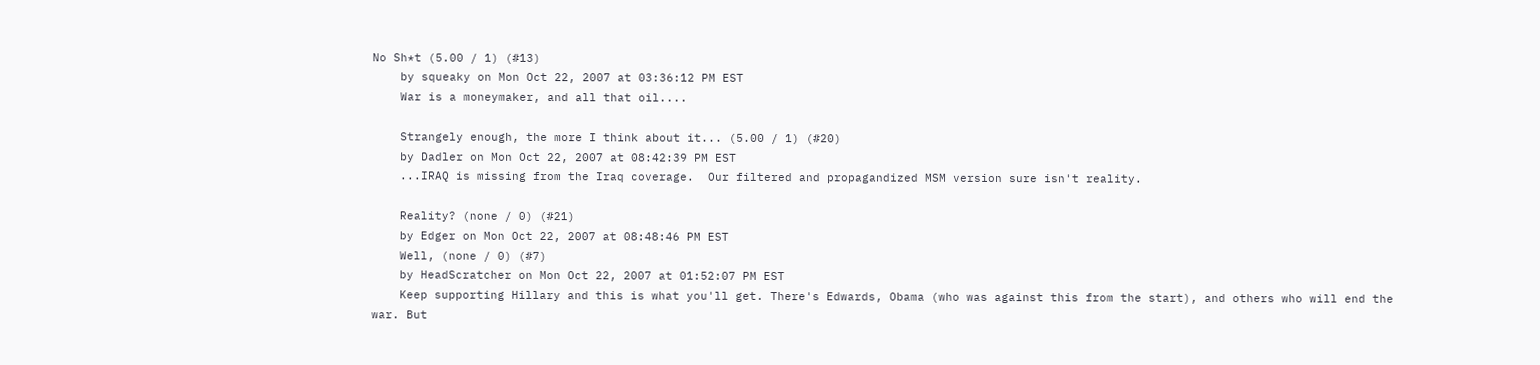No Sh*t (5.00 / 1) (#13)
    by squeaky on Mon Oct 22, 2007 at 03:36:12 PM EST
    War is a moneymaker, and all that oil....

    Strangely enough, the more I think about it... (5.00 / 1) (#20)
    by Dadler on Mon Oct 22, 2007 at 08:42:39 PM EST
    ...IRAQ is missing from the Iraq coverage.  Our filtered and propagandized MSM version sure isn't reality.

    Reality? (none / 0) (#21)
    by Edger on Mon Oct 22, 2007 at 08:48:46 PM EST
    Well, (none / 0) (#7)
    by HeadScratcher on Mon Oct 22, 2007 at 01:52:07 PM EST
    Keep supporting Hillary and this is what you'll get. There's Edwards, Obama (who was against this from the start), and others who will end the war. But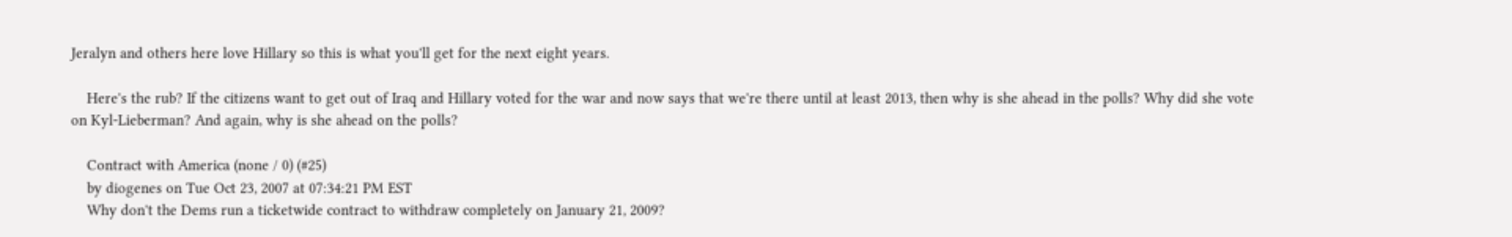Jeralyn and others here love Hillary so this is what you'll get for the next eight years.

    Here's the rub? If the citizens want to get out of Iraq and Hillary voted for the war and now says that we're there until at least 2013, then why is she ahead in the polls? Why did she vote on Kyl-Lieberman? And again, why is she ahead on the polls?

    Contract with America (none / 0) (#25)
    by diogenes on Tue Oct 23, 2007 at 07:34:21 PM EST
    Why don't the Dems run a ticketwide contract to withdraw completely on January 21, 2009?